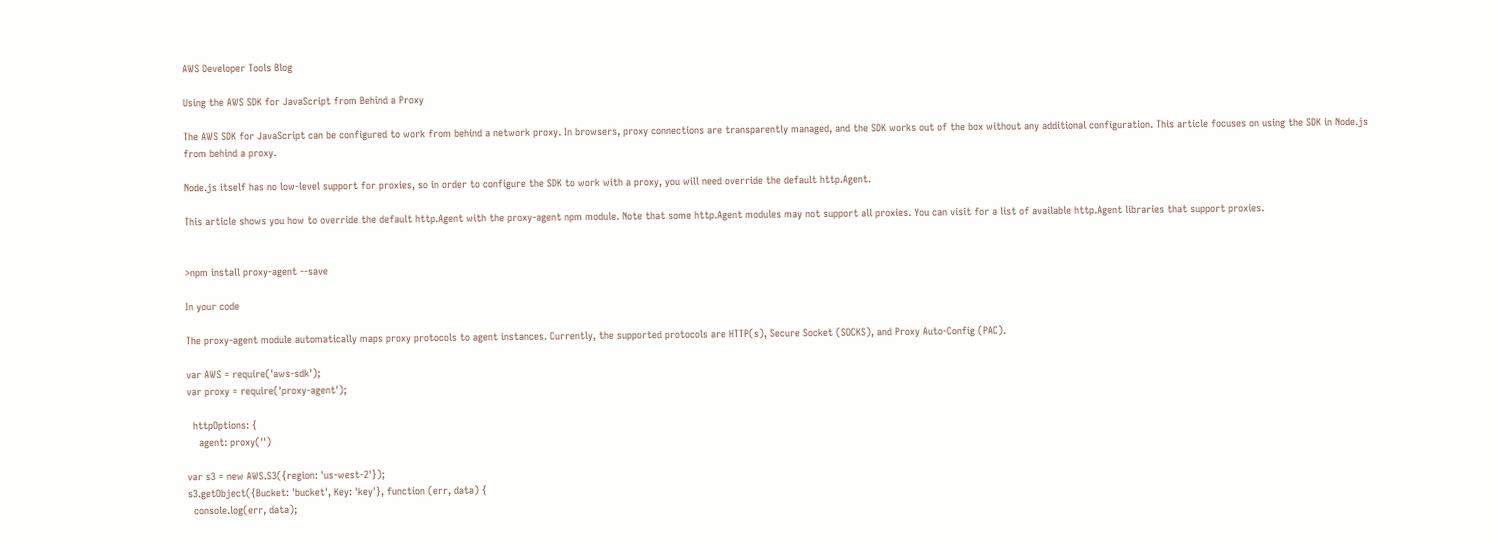AWS Developer Tools Blog

Using the AWS SDK for JavaScript from Behind a Proxy

The AWS SDK for JavaScript can be configured to work from behind a network proxy. In browsers, proxy connections are transparently managed, and the SDK works out of the box without any additional configuration. This article focuses on using the SDK in Node.js from behind a proxy.

Node.js itself has no low-level support for proxies, so in order to configure the SDK to work with a proxy, you will need override the default http.Agent.

This article shows you how to override the default http.Agent with the proxy-agent npm module. Note that some http.Agent modules may not support all proxies. You can visit for a list of available http.Agent libraries that support proxies.


>npm install proxy-agent --save

In your code

The proxy-agent module automatically maps proxy protocols to agent instances. Currently, the supported protocols are HTTP(s), Secure Socket (SOCKS), and Proxy Auto-Config (PAC).

var AWS = require('aws-sdk');
var proxy = require('proxy-agent');

  httpOptions: {
    agent: proxy('')

var s3 = new AWS.S3({region: 'us-west-2'});
s3.getObject({Bucket: 'bucket', Key: 'key'}, function (err, data) {
  console.log(err, data);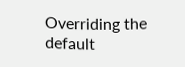Overriding the default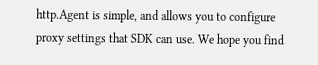http.Agent is simple, and allows you to configure proxy settings that SDK can use. We hope you find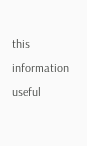this information useful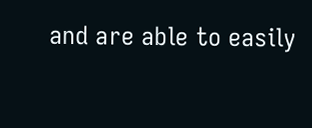and are able to easily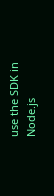use the SDK in Node.js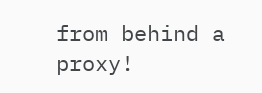from behind a proxy!